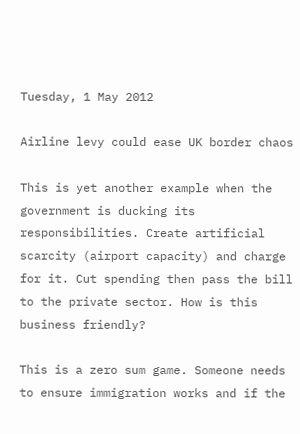Tuesday, 1 May 2012

Airline levy could ease UK border chaos

This is yet another example when the government is ducking its responsibilities. Create artificial scarcity (airport capacity) and charge for it. Cut spending then pass the bill to the private sector. How is this business friendly?

This is a zero sum game. Someone needs to ensure immigration works and if the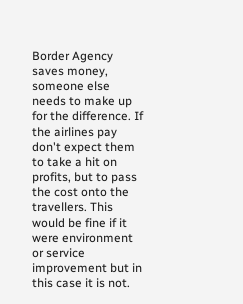Border Agency saves money, someone else needs to make up for the difference. If the airlines pay don't expect them to take a hit on profits, but to pass the cost onto the travellers. This would be fine if it were environment or service improvement but in this case it is not.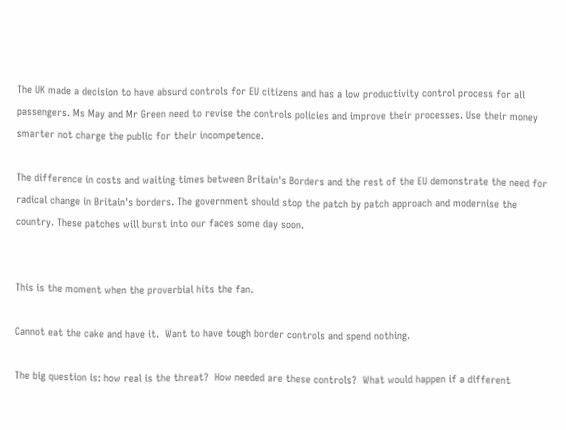The UK made a decision to have absurd controls for EU citizens and has a low productivity control process for all passengers. Ms May and Mr Green need to revise the controls policies and improve their processes. Use their money smarter not charge the public for their incompetence.

The difference in costs and waiting times between Britain's Borders and the rest of the EU demonstrate the need for radical change in Britain's borders. The government should stop the patch by patch approach and modernise the country. These patches will burst into our faces some day soon.


This is the moment when the proverbial hits the fan.

Cannot eat the cake and have it.  Want to have tough border controls and spend nothing.

The big question is: how real is the threat?  How needed are these controls?  What would happen if a different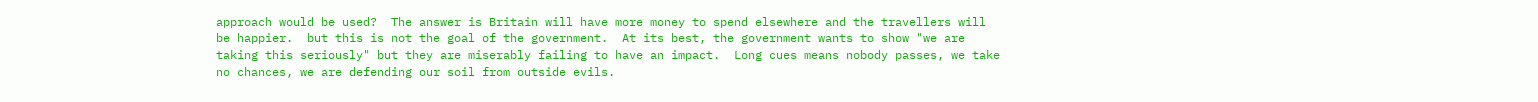approach would be used?  The answer is Britain will have more money to spend elsewhere and the travellers will be happier.  but this is not the goal of the government.  At its best, the government wants to show "we are taking this seriously" but they are miserably failing to have an impact.  Long cues means nobody passes, we take no chances, we are defending our soil from outside evils.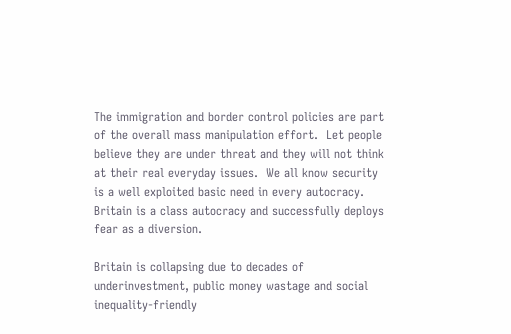The immigration and border control policies are part of the overall mass manipulation effort.  Let people believe they are under threat and they will not think at their real everyday issues.  We all know security is a well exploited basic need in every autocracy.  Britain is a class autocracy and successfully deploys fear as a diversion.

Britain is collapsing due to decades of underinvestment, public money wastage and social inequality-friendly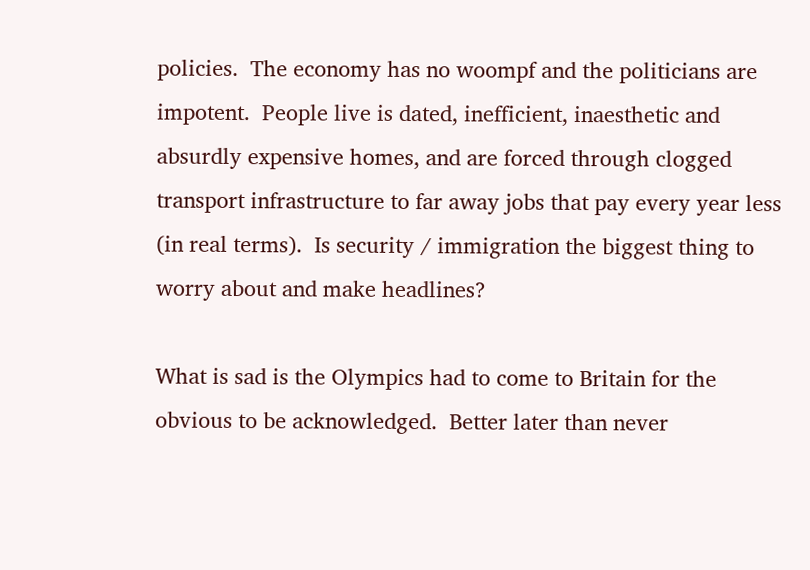policies.  The economy has no woompf and the politicians are impotent.  People live is dated, inefficient, inaesthetic and absurdly expensive homes, and are forced through clogged transport infrastructure to far away jobs that pay every year less (in real terms).  Is security / immigration the biggest thing to worry about and make headlines?

What is sad is the Olympics had to come to Britain for the obvious to be acknowledged.  Better later than never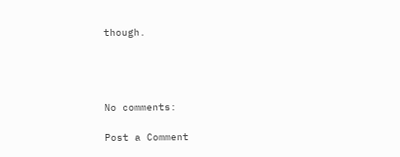though.




No comments:

Post a Comment